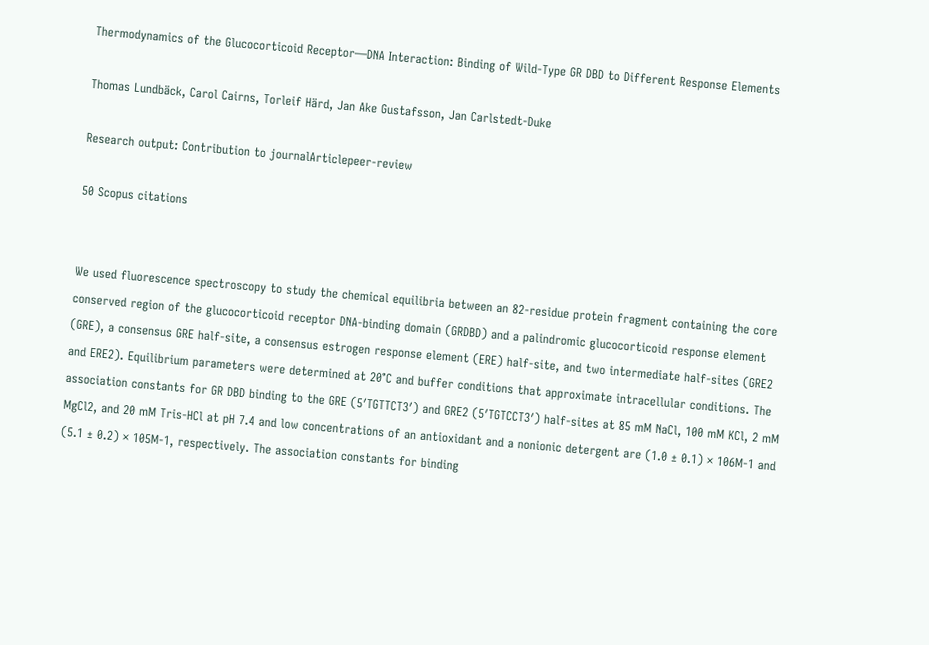Thermodynamics of the Glucocorticoid Receptor—DNA Interaction: Binding of Wild-Type GR DBD to Different Response Elements

Thomas Lundbäck, Carol Cairns, Torleif Härd, Jan Ake Gustafsson, Jan Carlstedt-Duke

Research output: Contribution to journalArticlepeer-review

50 Scopus citations


We used fluorescence spectroscopy to study the chemical equilibria between an 82-residue protein fragment containing the core conserved region of the glucocorticoid receptor DNA-binding domain (GRDBD) and a palindromic glucocorticoid response element (GRE), a consensus GRE half-site, a consensus estrogen response element (ERE) half-site, and two intermediate half-sites (GRE2 and ERE2). Equilibrium parameters were determined at 20°C and buffer conditions that approximate intracellular conditions. The association constants for GR DBD binding to the GRE (5′TGTTCT3′) and GRE2 (5′TGTCCT3′) half-sites at 85 mM NaCl, 100 mM KCl, 2 mM MgCl2, and 20 mM Tris-HCl at pH 7.4 and low concentrations of an antioxidant and a nonionic detergent are (1.0 ± 0.1) × 106M-1 and (5.1 ± 0.2) × 105M-1, respectively. The association constants for binding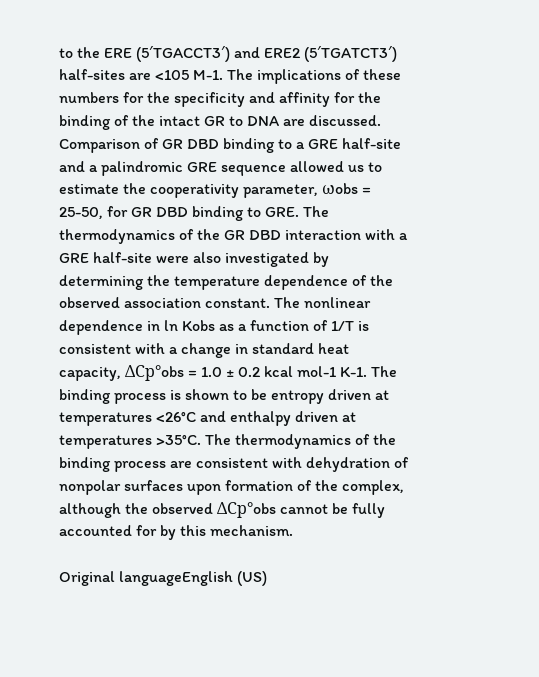to the ERE (5′TGACCT3′) and ERE2 (5′TGATCT3′) half-sites are <105 M-1. The implications of these numbers for the specificity and affinity for the binding of the intact GR to DNA are discussed. Comparison of GR DBD binding to a GRE half-site and a palindromic GRE sequence allowed us to estimate the cooperativity parameter, ωobs = 25-50, for GR DBD binding to GRE. The thermodynamics of the GR DBD interaction with a GRE half-site were also investigated by determining the temperature dependence of the observed association constant. The nonlinear dependence in ln Kobs as a function of 1/T is consistent with a change in standard heat capacity, ΔCp°obs = 1.0 ± 0.2 kcal mol-1 K-1. The binding process is shown to be entropy driven at temperatures <26°C and enthalpy driven at temperatures >35°C. The thermodynamics of the binding process are consistent with dehydration of nonpolar surfaces upon formation of the complex, although the observed ΔCp°obs cannot be fully accounted for by this mechanism.

Original languageEnglish (US)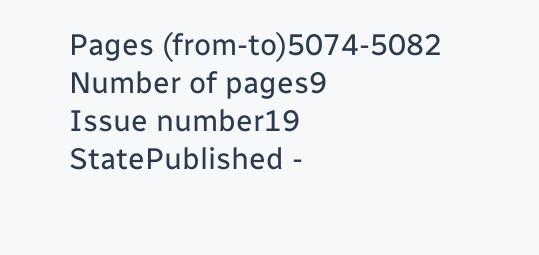Pages (from-to)5074-5082
Number of pages9
Issue number19
StatePublished -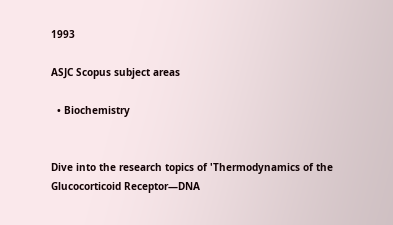1993

ASJC Scopus subject areas

  • Biochemistry


Dive into the research topics of 'Thermodynamics of the Glucocorticoid Receptor—DNA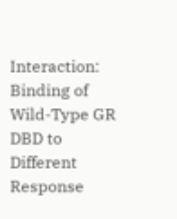Interaction: Binding of Wild-Type GR DBD to Different Response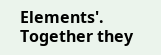Elements'. Together they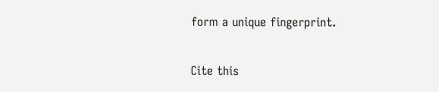form a unique fingerprint.

Cite this